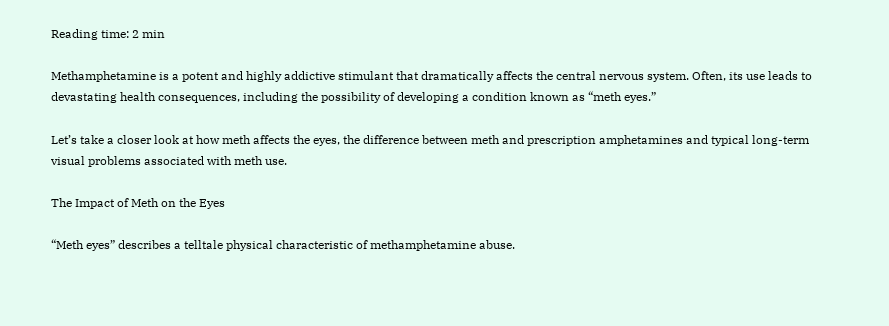Reading time: 2 min

Methamphetamine is a potent and highly addictive stimulant that dramatically affects the central nervous system. Often, its use leads to devastating health consequences, including the possibility of developing a condition known as “meth eyes.”

Let’s take a closer look at how meth affects the eyes, the difference between meth and prescription amphetamines and typical long-term visual problems associated with meth use.

The Impact of Meth on the Eyes

“Meth eyes” describes a telltale physical characteristic of methamphetamine abuse.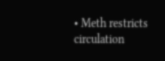• Meth restricts circulation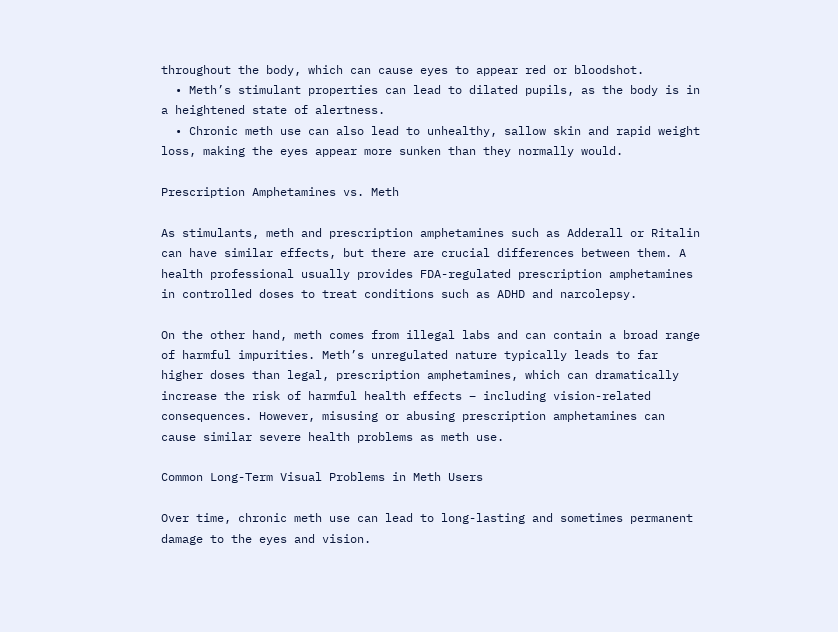throughout the body, which can cause eyes to appear red or bloodshot.
  • Meth’s stimulant properties can lead to dilated pupils, as the body is in a heightened state of alertness.
  • Chronic meth use can also lead to unhealthy, sallow skin and rapid weight loss, making the eyes appear more sunken than they normally would.

Prescription Amphetamines vs. Meth

As stimulants, meth and prescription amphetamines such as Adderall or Ritalin can have similar effects, but there are crucial differences between them. A health professional usually provides FDA-regulated prescription amphetamines in controlled doses to treat conditions such as ADHD and narcolepsy.

On the other hand, meth comes from illegal labs and can contain a broad range of harmful impurities. Meth’s unregulated nature typically leads to far higher doses than legal, prescription amphetamines, which can dramatically increase the risk of harmful health effects – including vision-related consequences. However, misusing or abusing prescription amphetamines can cause similar severe health problems as meth use.

Common Long-Term Visual Problems in Meth Users

Over time, chronic meth use can lead to long-lasting and sometimes permanent damage to the eyes and vision.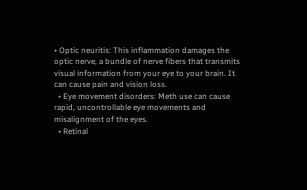• Optic neuritis: This inflammation damages the optic nerve, a bundle of nerve fibers that transmits visual information from your eye to your brain. It can cause pain and vision loss.
  • Eye movement disorders: Meth use can cause rapid, uncontrollable eye movements and misalignment of the eyes.
  • Retinal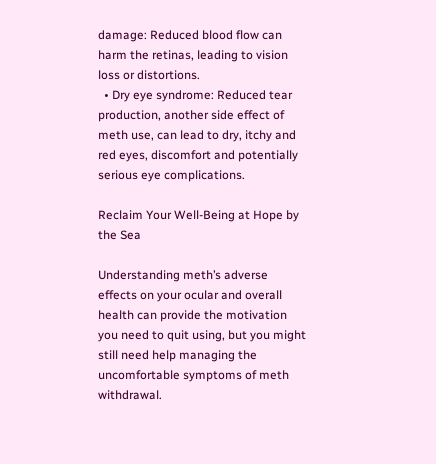damage: Reduced blood flow can harm the retinas, leading to vision loss or distortions.
  • Dry eye syndrome: Reduced tear production, another side effect of meth use, can lead to dry, itchy and red eyes, discomfort and potentially serious eye complications.

Reclaim Your Well-Being at Hope by the Sea

Understanding meth’s adverse effects on your ocular and overall health can provide the motivation you need to quit using, but you might still need help managing the uncomfortable symptoms of meth withdrawal.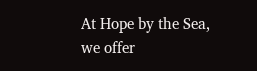At Hope by the Sea, we offer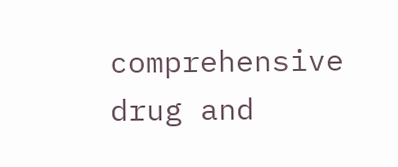comprehensive drug and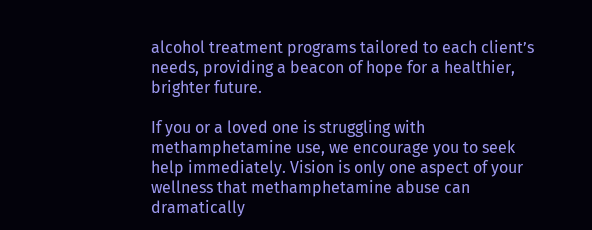alcohol treatment programs tailored to each client’s needs, providing a beacon of hope for a healthier, brighter future.

If you or a loved one is struggling with methamphetamine use, we encourage you to seek help immediately. Vision is only one aspect of your wellness that methamphetamine abuse can dramatically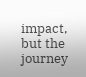impact, but the journey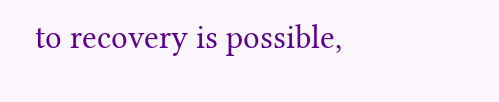to recovery is possible,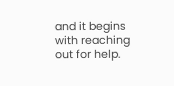and it begins with reaching out for help.